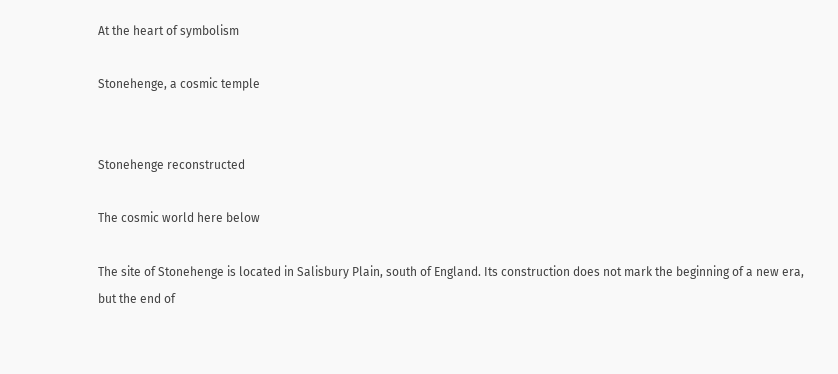At the heart of symbolism

Stonehenge, a cosmic temple


Stonehenge reconstructed

The cosmic world here below

The site of Stonehenge is located in Salisbury Plain, south of England. Its construction does not mark the beginning of a new era, but the end of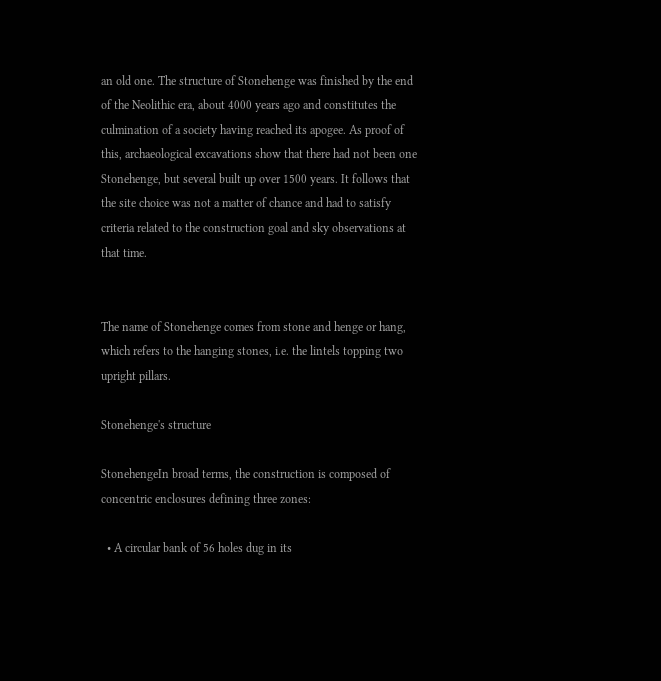an old one. The structure of Stonehenge was finished by the end of the Neolithic era, about 4000 years ago and constitutes the culmination of a society having reached its apogee. As proof of this, archaeological excavations show that there had not been one Stonehenge, but several built up over 1500 years. It follows that the site choice was not a matter of chance and had to satisfy criteria related to the construction goal and sky observations at that time.


The name of Stonehenge comes from stone and henge or hang, which refers to the hanging stones, i.e. the lintels topping two upright pillars.

Stonehenge's structure

StonehengeIn broad terms, the construction is composed of concentric enclosures defining three zones:

  • A circular bank of 56 holes dug in its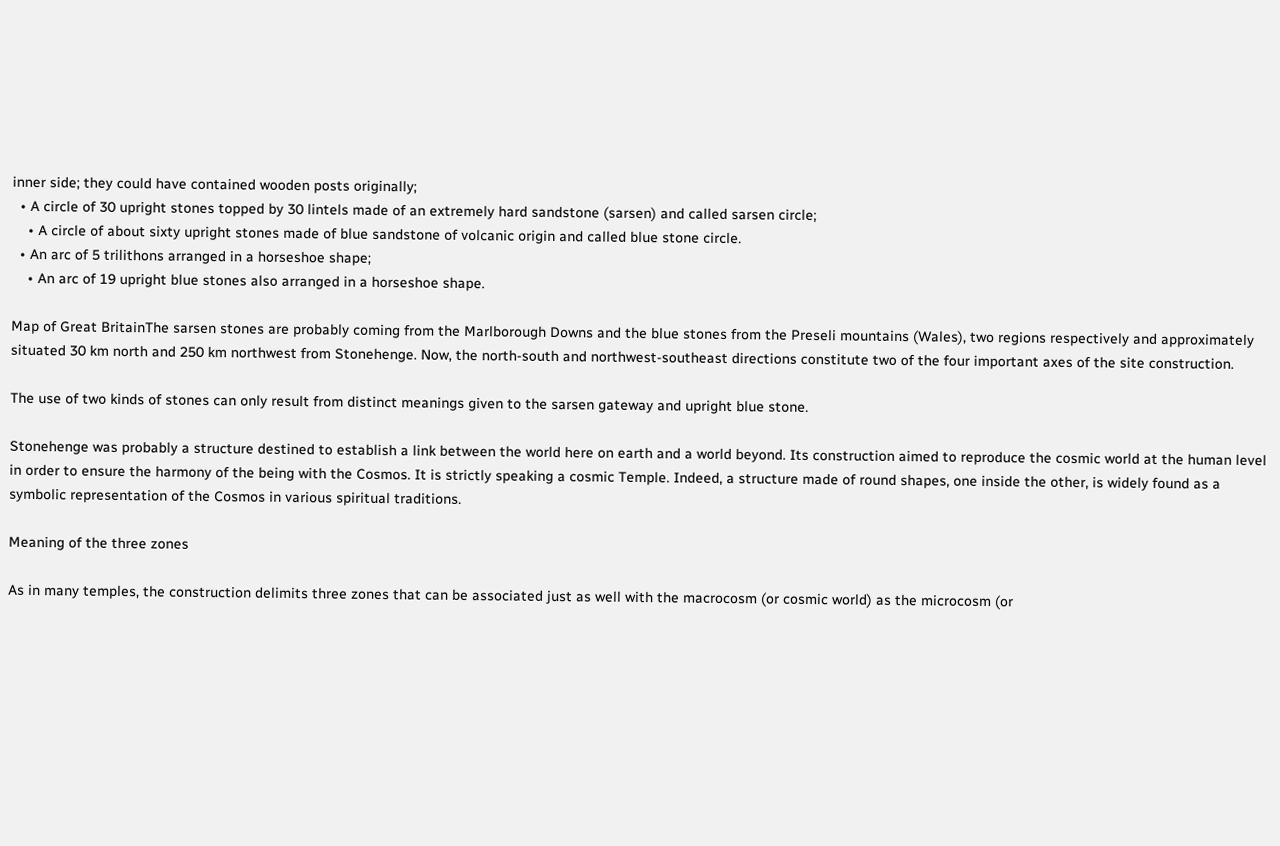inner side; they could have contained wooden posts originally;
  • A circle of 30 upright stones topped by 30 lintels made of an extremely hard sandstone (sarsen) and called sarsen circle;
    • A circle of about sixty upright stones made of blue sandstone of volcanic origin and called blue stone circle.
  • An arc of 5 trilithons arranged in a horseshoe shape;
    • An arc of 19 upright blue stones also arranged in a horseshoe shape.

Map of Great BritainThe sarsen stones are probably coming from the Marlborough Downs and the blue stones from the Preseli mountains (Wales), two regions respectively and approximately situated 30 km north and 250 km northwest from Stonehenge. Now, the north-south and northwest-southeast directions constitute two of the four important axes of the site construction.

The use of two kinds of stones can only result from distinct meanings given to the sarsen gateway and upright blue stone.

Stonehenge was probably a structure destined to establish a link between the world here on earth and a world beyond. Its construction aimed to reproduce the cosmic world at the human level in order to ensure the harmony of the being with the Cosmos. It is strictly speaking a cosmic Temple. Indeed, a structure made of round shapes, one inside the other, is widely found as a symbolic representation of the Cosmos in various spiritual traditions.

Meaning of the three zones

As in many temples, the construction delimits three zones that can be associated just as well with the macrocosm (or cosmic world) as the microcosm (or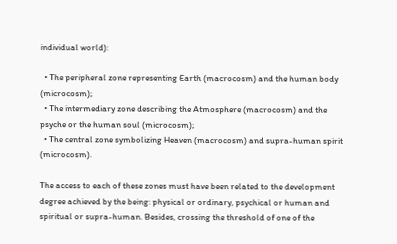individual world):

  • The peripheral zone representing Earth (macrocosm) and the human body (microcosm);
  • The intermediary zone describing the Atmosphere (macrocosm) and the psyche or the human soul (microcosm);
  • The central zone symbolizing Heaven (macrocosm) and supra-human spirit (microcosm).

The access to each of these zones must have been related to the development degree achieved by the being: physical or ordinary, psychical or human and spiritual or supra-human. Besides, crossing the threshold of one of the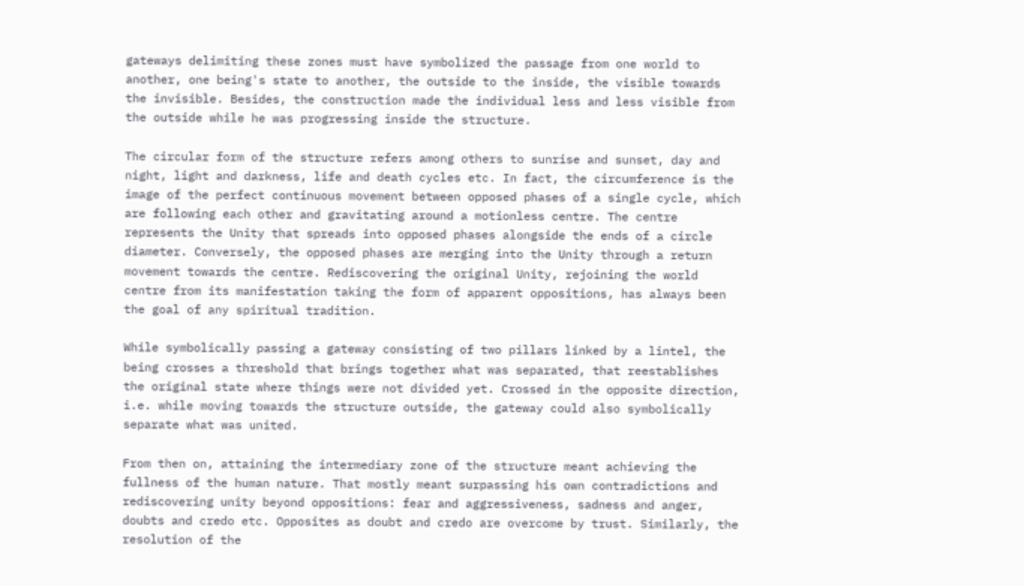gateways delimiting these zones must have symbolized the passage from one world to another, one being's state to another, the outside to the inside, the visible towards the invisible. Besides, the construction made the individual less and less visible from the outside while he was progressing inside the structure.

The circular form of the structure refers among others to sunrise and sunset, day and night, light and darkness, life and death cycles etc. In fact, the circumference is the image of the perfect continuous movement between opposed phases of a single cycle, which are following each other and gravitating around a motionless centre. The centre represents the Unity that spreads into opposed phases alongside the ends of a circle diameter. Conversely, the opposed phases are merging into the Unity through a return movement towards the centre. Rediscovering the original Unity, rejoining the world centre from its manifestation taking the form of apparent oppositions, has always been the goal of any spiritual tradition.

While symbolically passing a gateway consisting of two pillars linked by a lintel, the being crosses a threshold that brings together what was separated, that reestablishes the original state where things were not divided yet. Crossed in the opposite direction, i.e. while moving towards the structure outside, the gateway could also symbolically separate what was united.

From then on, attaining the intermediary zone of the structure meant achieving the fullness of the human nature. That mostly meant surpassing his own contradictions and rediscovering unity beyond oppositions: fear and aggressiveness, sadness and anger, doubts and credo etc. Opposites as doubt and credo are overcome by trust. Similarly, the resolution of the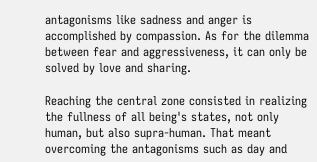antagonisms like sadness and anger is accomplished by compassion. As for the dilemma between fear and aggressiveness, it can only be solved by love and sharing.

Reaching the central zone consisted in realizing the fullness of all being's states, not only human, but also supra-human. That meant overcoming the antagonisms such as day and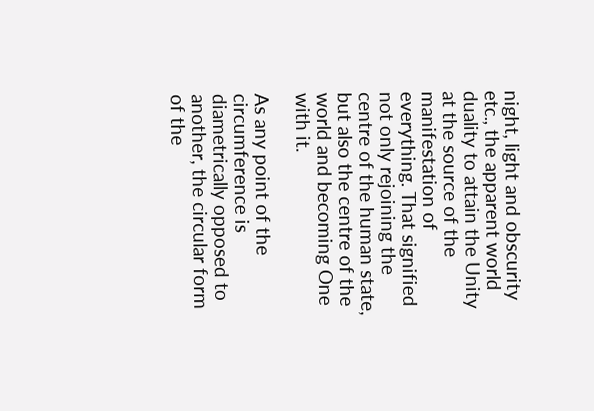night, light and obscurity etc., the apparent world duality to attain the Unity at the source of the manifestation of everything. That signified not only rejoining the centre of the human state, but also the centre of the world and becoming One with it.

As any point of the circumference is diametrically opposed to another, the circular form of the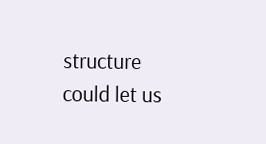structure could let us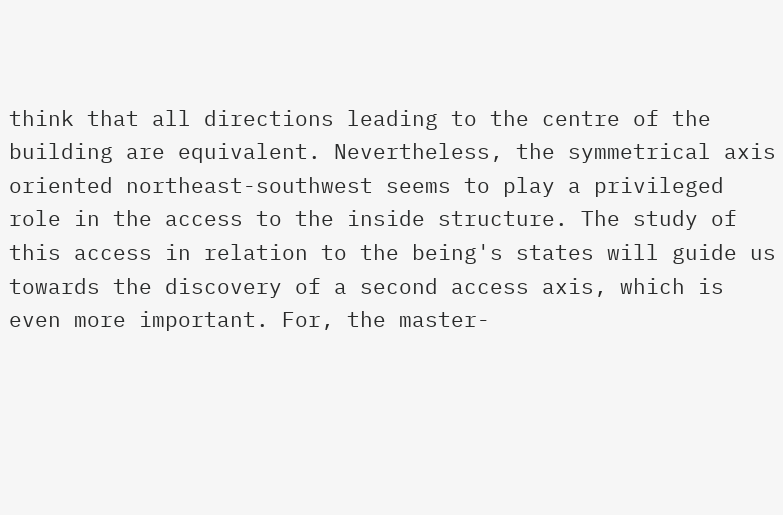think that all directions leading to the centre of the building are equivalent. Nevertheless, the symmetrical axis oriented northeast-southwest seems to play a privileged role in the access to the inside structure. The study of this access in relation to the being's states will guide us towards the discovery of a second access axis, which is even more important. For, the master-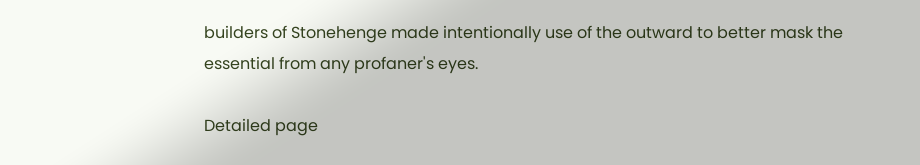builders of Stonehenge made intentionally use of the outward to better mask the essential from any profaner's eyes.

Detailed page